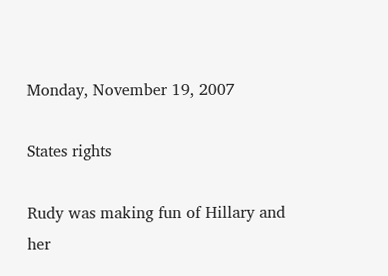Monday, November 19, 2007

States rights

Rudy was making fun of Hillary and her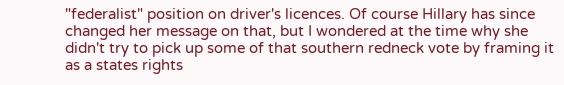"federalist" position on driver's licences. Of course Hillary has since changed her message on that, but I wondered at the time why she didn't try to pick up some of that southern redneck vote by framing it as a states rights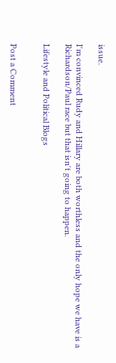issue.

I'm convinced Rudy and Hillary are both worthless and the only hope we have is a Richardson/Paul race but that isn't going to happen.

Lifestyle and Political Blogs


Post a Comment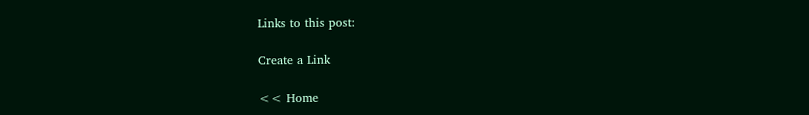Links to this post:

Create a Link

<< Home